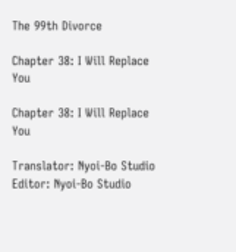The 99th Divorce

Chapter 38: I Will Replace You

Chapter 38: I Will Replace You

Translator: Nyoi-Bo Studio Editor: Nyoi-Bo Studio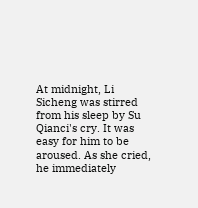At midnight, Li Sicheng was stirred from his sleep by Su Qianci's cry. It was easy for him to be aroused. As she cried, he immediately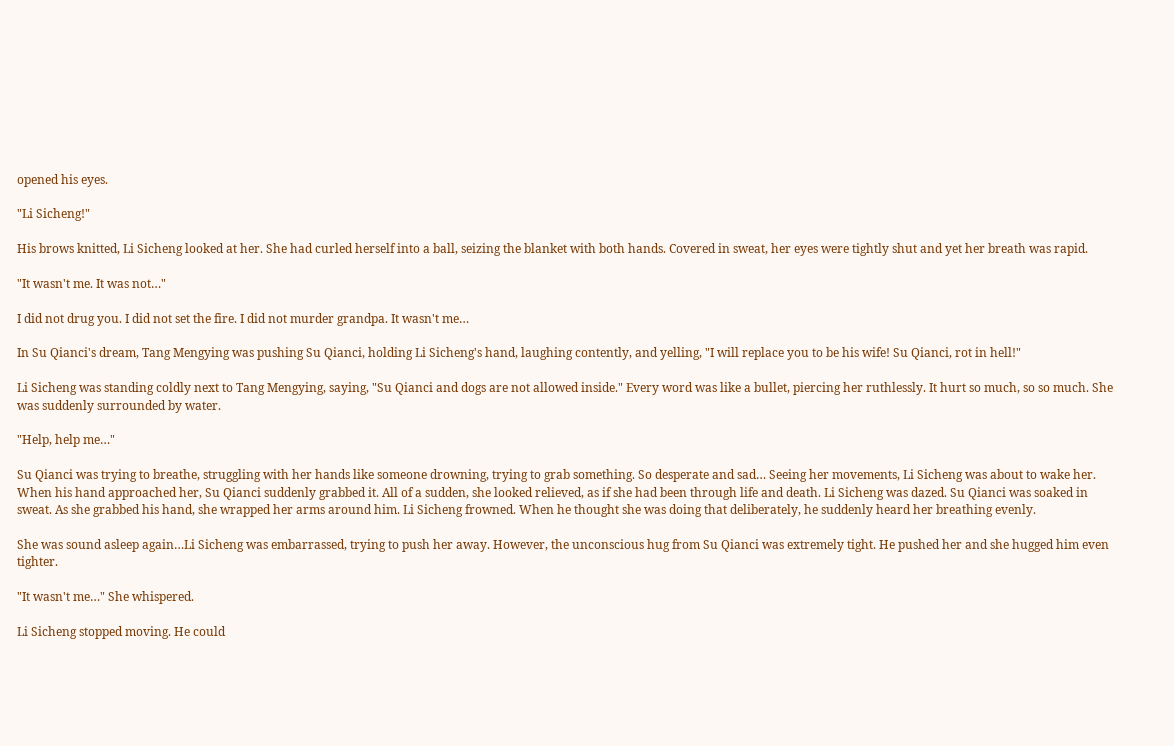opened his eyes.

"Li Sicheng!"

His brows knitted, Li Sicheng looked at her. She had curled herself into a ball, seizing the blanket with both hands. Covered in sweat, her eyes were tightly shut and yet her breath was rapid.

"It wasn't me. It was not…"

I did not drug you. I did not set the fire. I did not murder grandpa. It wasn't me…

In Su Qianci's dream, Tang Mengying was pushing Su Qianci, holding Li Sicheng's hand, laughing contently, and yelling, "I will replace you to be his wife! Su Qianci, rot in hell!"

Li Sicheng was standing coldly next to Tang Mengying, saying, "Su Qianci and dogs are not allowed inside." Every word was like a bullet, piercing her ruthlessly. It hurt so much, so so much. She was suddenly surrounded by water.

"Help, help me…"

Su Qianci was trying to breathe, struggling with her hands like someone drowning, trying to grab something. So desperate and sad… Seeing her movements, Li Sicheng was about to wake her. When his hand approached her, Su Qianci suddenly grabbed it. All of a sudden, she looked relieved, as if she had been through life and death. Li Sicheng was dazed. Su Qianci was soaked in sweat. As she grabbed his hand, she wrapped her arms around him. Li Sicheng frowned. When he thought she was doing that deliberately, he suddenly heard her breathing evenly.

She was sound asleep again…Li Sicheng was embarrassed, trying to push her away. However, the unconscious hug from Su Qianci was extremely tight. He pushed her and she hugged him even tighter.

"It wasn't me…" She whispered.

Li Sicheng stopped moving. He could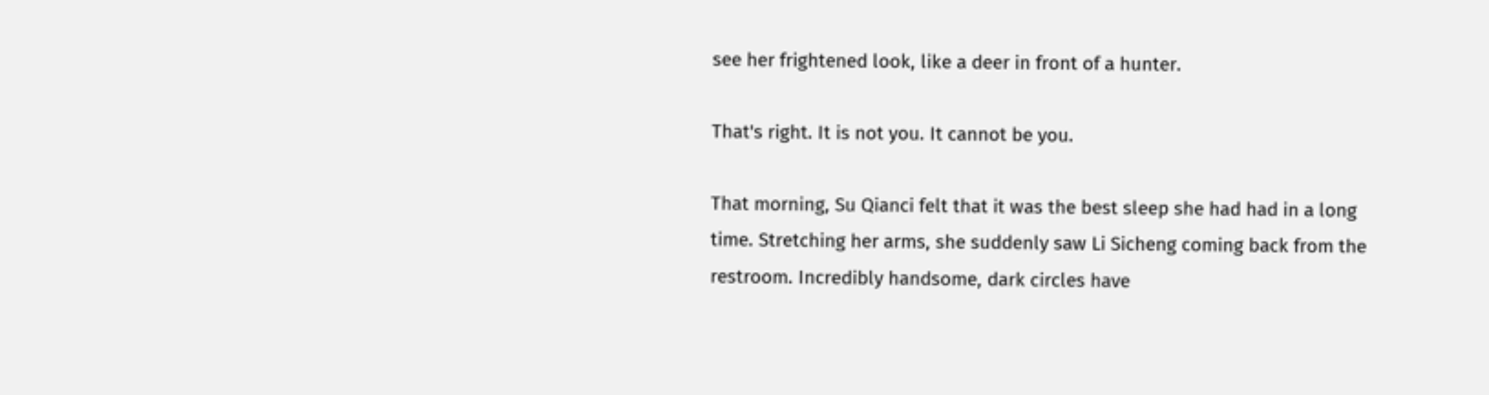see her frightened look, like a deer in front of a hunter.

That's right. It is not you. It cannot be you.

That morning, Su Qianci felt that it was the best sleep she had had in a long time. Stretching her arms, she suddenly saw Li Sicheng coming back from the restroom. Incredibly handsome, dark circles have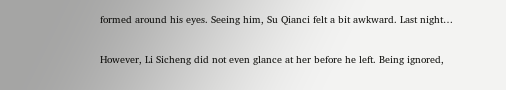formed around his eyes. Seeing him, Su Qianci felt a bit awkward. Last night…

However, Li Sicheng did not even glance at her before he left. Being ignored,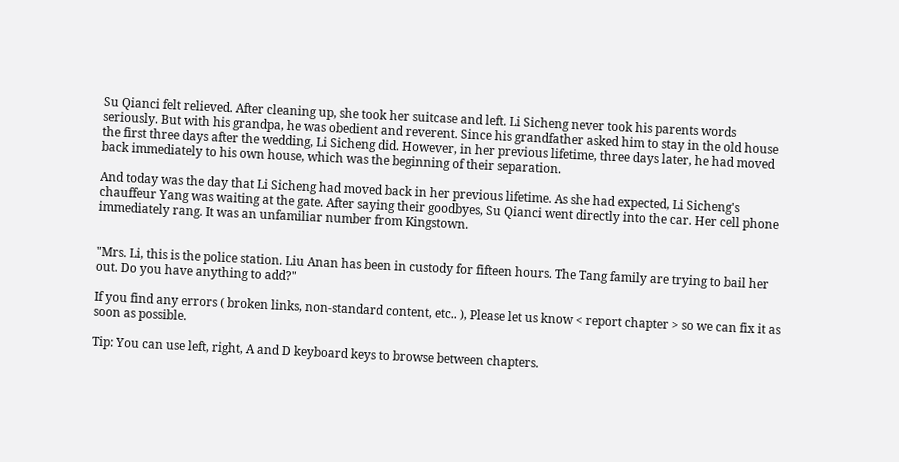Su Qianci felt relieved. After cleaning up, she took her suitcase and left. Li Sicheng never took his parents words seriously. But with his grandpa, he was obedient and reverent. Since his grandfather asked him to stay in the old house the first three days after the wedding, Li Sicheng did. However, in her previous lifetime, three days later, he had moved back immediately to his own house, which was the beginning of their separation.

And today was the day that Li Sicheng had moved back in her previous lifetime. As she had expected, Li Sicheng's chauffeur Yang was waiting at the gate. After saying their goodbyes, Su Qianci went directly into the car. Her cell phone immediately rang. It was an unfamiliar number from Kingstown.


"Mrs. Li, this is the police station. Liu Anan has been in custody for fifteen hours. The Tang family are trying to bail her out. Do you have anything to add?"

If you find any errors ( broken links, non-standard content, etc.. ), Please let us know < report chapter > so we can fix it as soon as possible.

Tip: You can use left, right, A and D keyboard keys to browse between chapters.